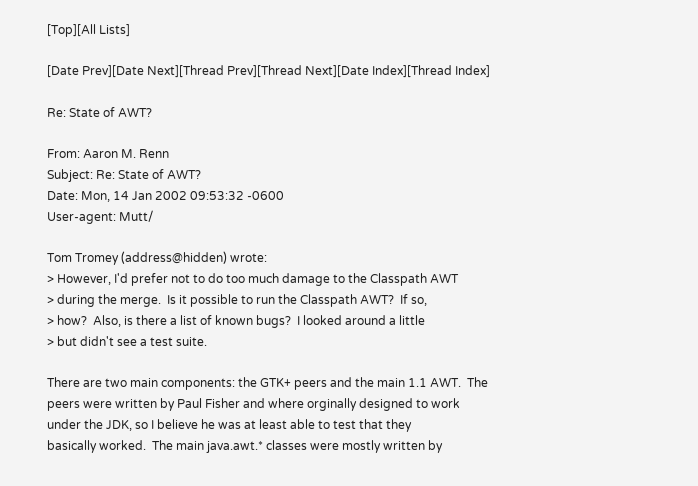[Top][All Lists]

[Date Prev][Date Next][Thread Prev][Thread Next][Date Index][Thread Index]

Re: State of AWT?

From: Aaron M. Renn
Subject: Re: State of AWT?
Date: Mon, 14 Jan 2002 09:53:32 -0600
User-agent: Mutt/

Tom Tromey (address@hidden) wrote:
> However, I'd prefer not to do too much damage to the Classpath AWT
> during the merge.  Is it possible to run the Classpath AWT?  If so,
> how?  Also, is there a list of known bugs?  I looked around a little
> but didn't see a test suite.

There are two main components: the GTK+ peers and the main 1.1 AWT.  The
peers were written by Paul Fisher and where orginally designed to work
under the JDK, so I believe he was at least able to test that they
basically worked.  The main java.awt.* classes were mostly written by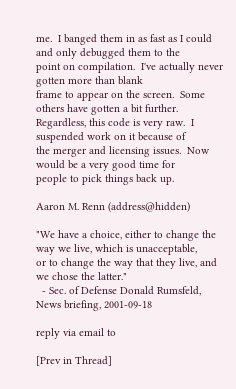me.  I banged them in as fast as I could and only debugged them to the
point on compilation.  I've actually never gotten more than blank
frame to appear on the screen.  Some others have gotten a bit further.
Regardless, this code is very raw.  I suspended work on it because of
the merger and licensing issues.  Now would be a very good time for
people to pick things back up.

Aaron M. Renn (address@hidden)

"We have a choice, either to change the way we live, which is unacceptable,
or to change the way that they live, and we chose the latter."
  - Sec. of Defense Donald Rumsfeld, News briefing, 2001-09-18

reply via email to

[Prev in Thread]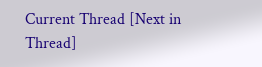Current Thread [Next in Thread]